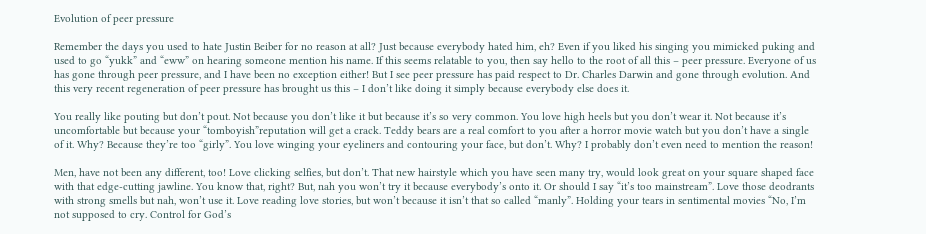Evolution of peer pressure

Remember the days you used to hate Justin Beiber for no reason at all? Just because everybody hated him, eh? Even if you liked his singing you mimicked puking and used to go “yukk” and “eww” on hearing someone mention his name. If this seems relatable to you, then say hello to the root of all this – peer pressure. Everyone of us has gone through peer pressure, and I have been no exception either! But I see peer pressure has paid respect to Dr. Charles Darwin and gone through evolution. And this very recent regeneration of peer pressure has brought us this – I don’t like doing it simply because everybody else does it.

You really like pouting but don’t pout. Not because you don’t like it but because it’s so very common. You love high heels but you don’t wear it. Not because it’s uncomfortable but because your “tomboyish”reputation will get a crack. Teddy bears are a real comfort to you after a horror movie watch but you don’t have a single of it. Why? Because they’re too “girly”. You love winging your eyeliners and contouring your face, but don’t. Why? I probably don’t even need to mention the reason!

Men, have not been any different, too! Love clicking selfies, but don’t. That new hairstyle which you have seen many try, would look great on your square shaped face with that edge-cutting jawline. You know that, right? But, nah you won’t try it because everybody’s onto it. Or should I say “it’s too mainstream”. Love those deodrants with strong smells but nah, won’t use it. Love reading love stories, but won’t because it isn’t that so called “manly”. Holding your tears in sentimental movies “No, I’m not supposed to cry. Control for God’s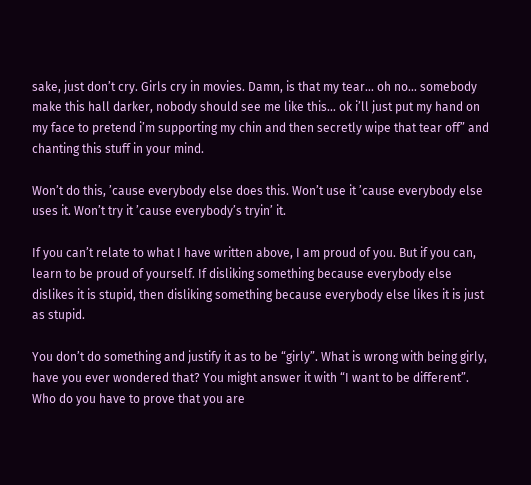sake, just don’t cry. Girls cry in movies. Damn, is that my tear… oh no… somebody make this hall darker, nobody should see me like this… ok i’ll just put my hand on my face to pretend i’m supporting my chin and then secretly wipe that tear off” and chanting this stuff in your mind.

Won’t do this, ’cause everybody else does this. Won’t use it ’cause everybody else uses it. Won’t try it ’cause everybody’s tryin’ it.

If you can’t relate to what I have written above, I am proud of you. But if you can, learn to be proud of yourself. If disliking something because everybody else dislikes it is stupid, then disliking something because everybody else likes it is just as stupid.

You don’t do something and justify it as to be “girly”. What is wrong with being girly, have you ever wondered that? You might answer it with “I want to be different”. Who do you have to prove that you are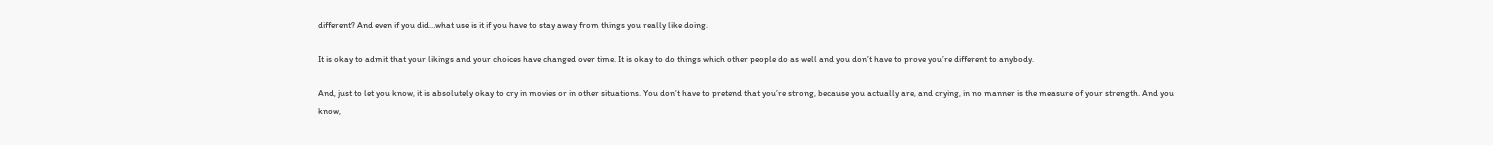different? And even if you did…what use is it if you have to stay away from things you really like doing.

It is okay to admit that your likings and your choices have changed over time. It is okay to do things which other people do as well and you don’t have to prove you’re different to anybody.

And, just to let you know, it is absolutely okay to cry in movies or in other situations. You don’t have to pretend that you’re strong, because you actually are, and crying, in no manner is the measure of your strength. And you know,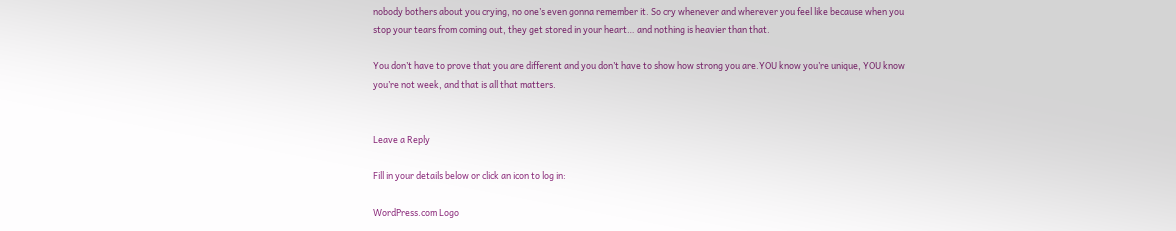nobody bothers about you crying, no one’s even gonna remember it. So cry whenever and wherever you feel like because when you stop your tears from coming out, they get stored in your heart… and nothing is heavier than that.

You don’t have to prove that you are different and you don’t have to show how strong you are.YOU know you’re unique, YOU know you’re not week, and that is all that matters.


Leave a Reply

Fill in your details below or click an icon to log in:

WordPress.com Logo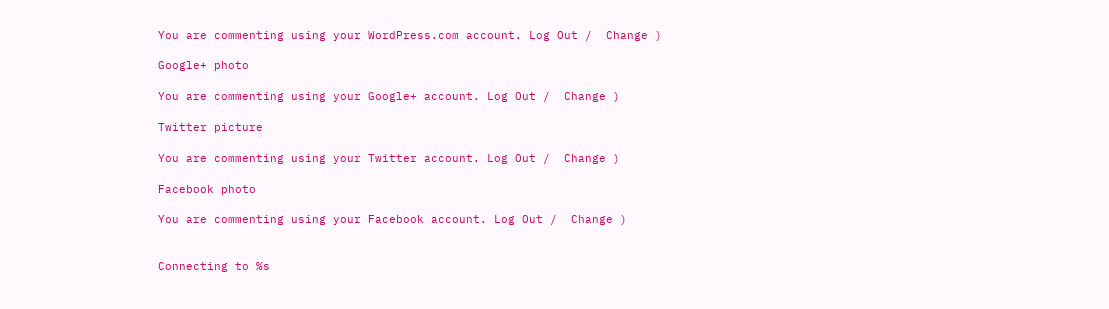You are commenting using your WordPress.com account. Log Out /  Change )

Google+ photo

You are commenting using your Google+ account. Log Out /  Change )

Twitter picture

You are commenting using your Twitter account. Log Out /  Change )

Facebook photo

You are commenting using your Facebook account. Log Out /  Change )


Connecting to %s